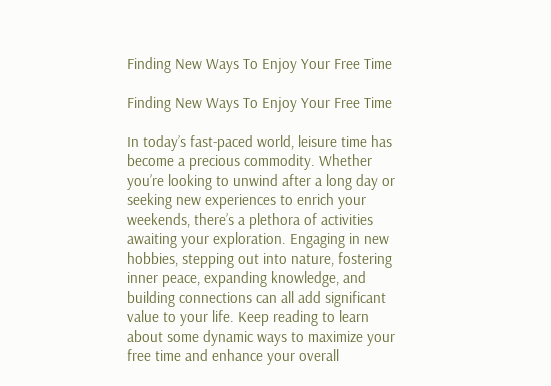Finding New Ways To Enjoy Your Free Time

Finding New Ways To Enjoy Your Free Time

In today’s fast-paced world, leisure time has become a precious commodity. Whether you’re looking to unwind after a long day or seeking new experiences to enrich your weekends, there’s a plethora of activities awaiting your exploration. Engaging in new hobbies, stepping out into nature, fostering inner peace, expanding knowledge, and building connections can all add significant value to your life. Keep reading to learn about some dynamic ways to maximize your free time and enhance your overall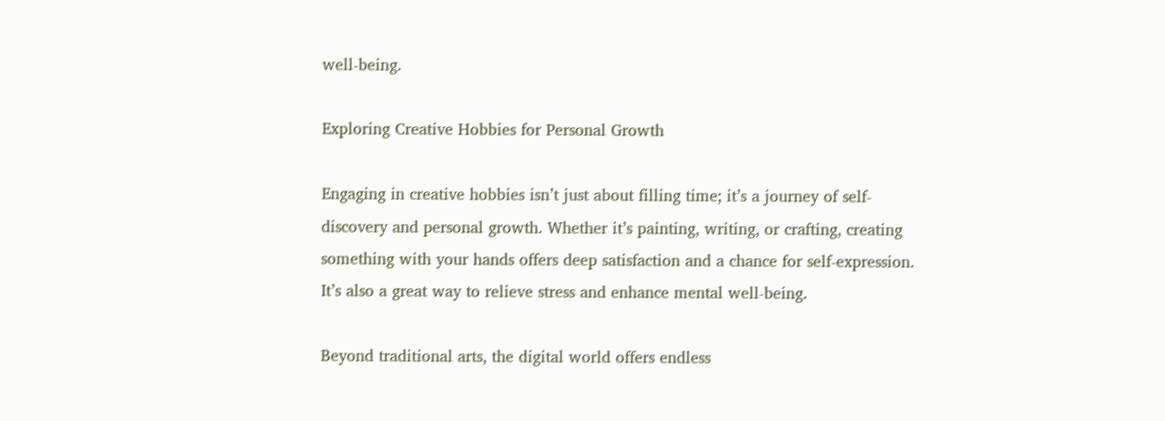well-being.

Exploring Creative Hobbies for Personal Growth

Engaging in creative hobbies isn’t just about filling time; it’s a journey of self-discovery and personal growth. Whether it’s painting, writing, or crafting, creating something with your hands offers deep satisfaction and a chance for self-expression. It’s also a great way to relieve stress and enhance mental well-being.

Beyond traditional arts, the digital world offers endless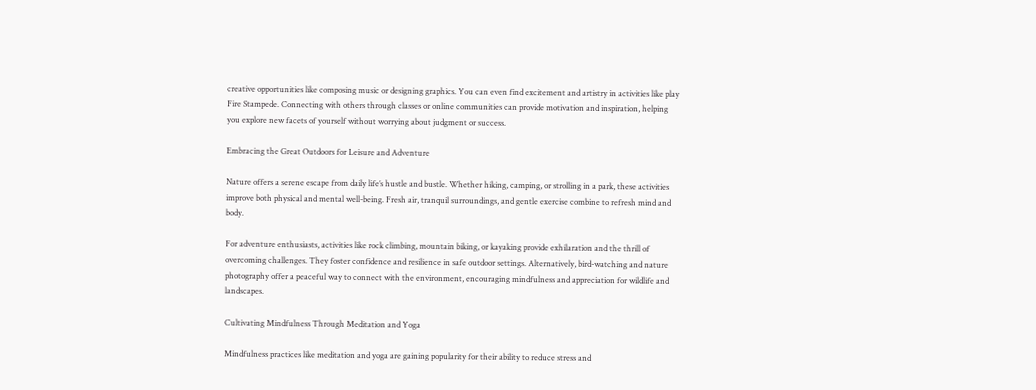creative opportunities like composing music or designing graphics. You can even find excitement and artistry in activities like play Fire Stampede. Connecting with others through classes or online communities can provide motivation and inspiration, helping you explore new facets of yourself without worrying about judgment or success.

Embracing the Great Outdoors for Leisure and Adventure

Nature offers a serene escape from daily life’s hustle and bustle. Whether hiking, camping, or strolling in a park, these activities improve both physical and mental well-being. Fresh air, tranquil surroundings, and gentle exercise combine to refresh mind and body.

For adventure enthusiasts, activities like rock climbing, mountain biking, or kayaking provide exhilaration and the thrill of overcoming challenges. They foster confidence and resilience in safe outdoor settings. Alternatively, bird-watching and nature photography offer a peaceful way to connect with the environment, encouraging mindfulness and appreciation for wildlife and landscapes.

Cultivating Mindfulness Through Meditation and Yoga

Mindfulness practices like meditation and yoga are gaining popularity for their ability to reduce stress and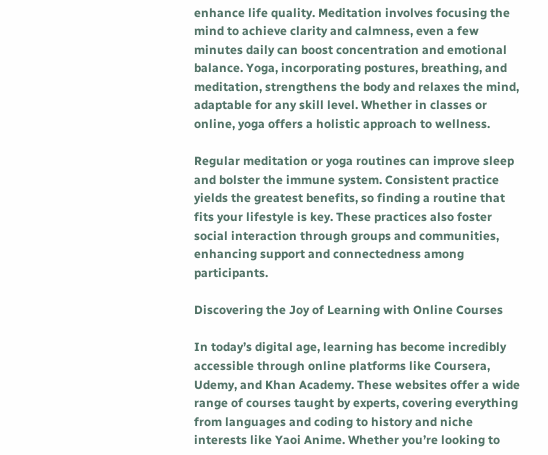enhance life quality. Meditation involves focusing the mind to achieve clarity and calmness, even a few minutes daily can boost concentration and emotional balance. Yoga, incorporating postures, breathing, and meditation, strengthens the body and relaxes the mind, adaptable for any skill level. Whether in classes or online, yoga offers a holistic approach to wellness.

Regular meditation or yoga routines can improve sleep and bolster the immune system. Consistent practice yields the greatest benefits, so finding a routine that fits your lifestyle is key. These practices also foster social interaction through groups and communities, enhancing support and connectedness among participants.

Discovering the Joy of Learning with Online Courses

In today’s digital age, learning has become incredibly accessible through online platforms like Coursera, Udemy, and Khan Academy. These websites offer a wide range of courses taught by experts, covering everything from languages and coding to history and niche interests like Yaoi Anime. Whether you’re looking to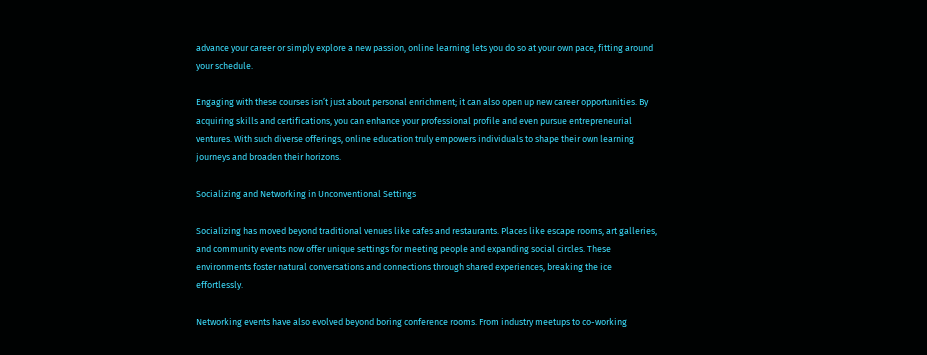advance your career or simply explore a new passion, online learning lets you do so at your own pace, fitting around your schedule.

Engaging with these courses isn’t just about personal enrichment; it can also open up new career opportunities. By acquiring skills and certifications, you can enhance your professional profile and even pursue entrepreneurial ventures. With such diverse offerings, online education truly empowers individuals to shape their own learning journeys and broaden their horizons.

Socializing and Networking in Unconventional Settings

Socializing has moved beyond traditional venues like cafes and restaurants. Places like escape rooms, art galleries, and community events now offer unique settings for meeting people and expanding social circles. These environments foster natural conversations and connections through shared experiences, breaking the ice effortlessly.

Networking events have also evolved beyond boring conference rooms. From industry meetups to co-working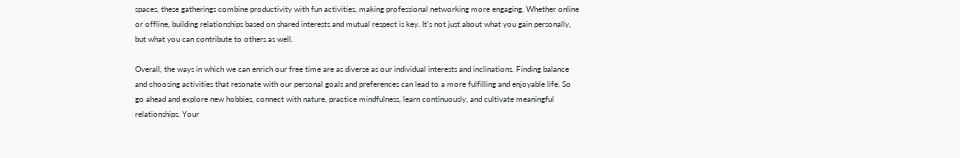spaces, these gatherings combine productivity with fun activities, making professional networking more engaging. Whether online or offline, building relationships based on shared interests and mutual respect is key. It’s not just about what you gain personally, but what you can contribute to others as well.

Overall, the ways in which we can enrich our free time are as diverse as our individual interests and inclinations. Finding balance and choosing activities that resonate with our personal goals and preferences can lead to a more fulfilling and enjoyable life. So go ahead and explore new hobbies, connect with nature, practice mindfulness, learn continuously, and cultivate meaningful relationships. Your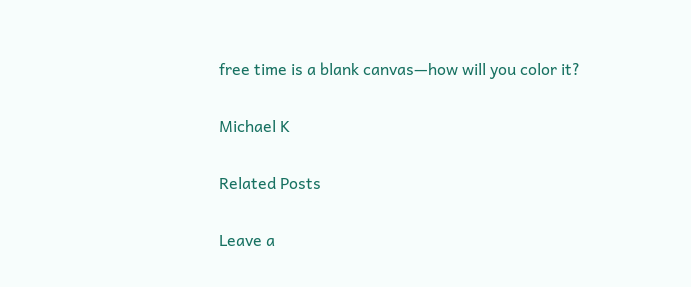free time is a blank canvas—how will you color it?

Michael K

Related Posts

Leave a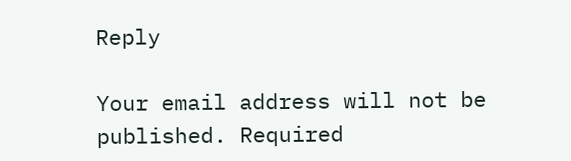Reply

Your email address will not be published. Required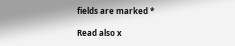fields are marked *

Read also x